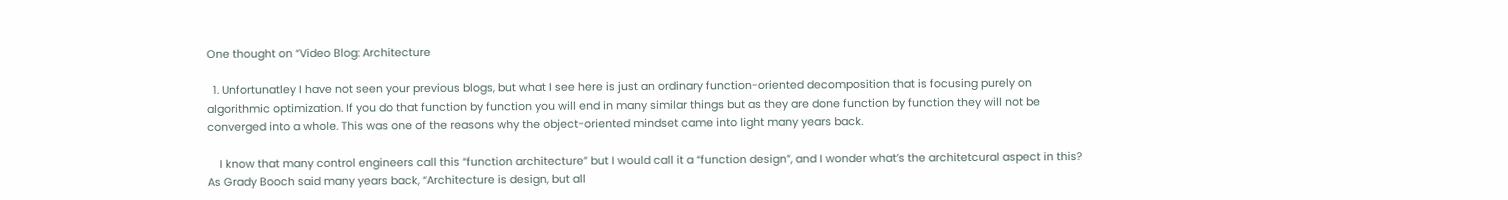One thought on “Video Blog: Architecture

  1. Unfortunatley I have not seen your previous blogs, but what I see here is just an ordinary function-oriented decomposition that is focusing purely on algorithmic optimization. If you do that function by function you will end in many similar things but as they are done function by function they will not be converged into a whole. This was one of the reasons why the object-oriented mindset came into light many years back.

    I know that many control engineers call this “function architecture” but I would call it a “function design”, and I wonder what’s the architetcural aspect in this? As Grady Booch said many years back, “Architecture is design, but all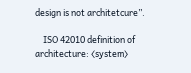design is not architetcure”.

    ISO 42010 definition of architecture: ⟨system⟩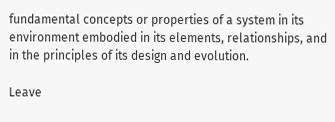fundamental concepts or properties of a system in its environment embodied in its elements, relationships, and in the principles of its design and evolution.

Leave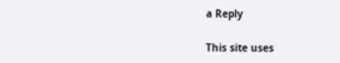a Reply

This site uses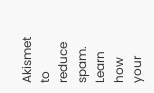Akismet to reduce spam. Learn how your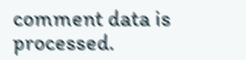comment data is processed.